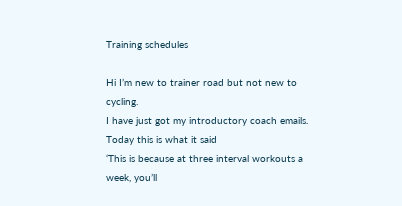Training schedules

Hi I’m new to trainer road but not new to cycling.
I have just got my introductory coach emails. Today this is what it said
‘This is because at three interval workouts a week, you’ll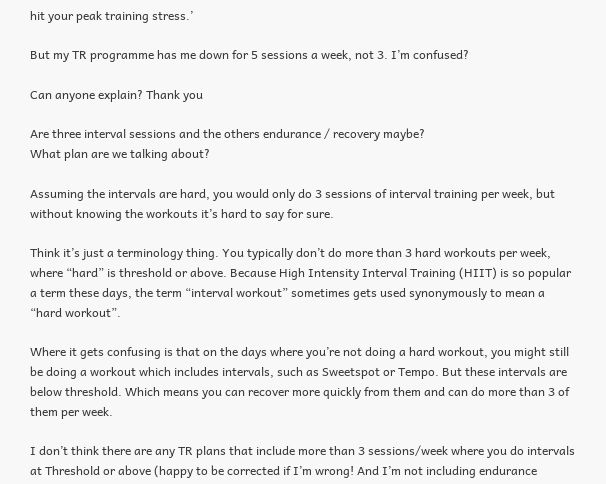hit your peak training stress.’

But my TR programme has me down for 5 sessions a week, not 3. I’m confused?

Can anyone explain? Thank you

Are three interval sessions and the others endurance / recovery maybe?
What plan are we talking about?

Assuming the intervals are hard, you would only do 3 sessions of interval training per week, but without knowing the workouts it’s hard to say for sure.

Think it’s just a terminology thing. You typically don’t do more than 3 hard workouts per week, where “hard” is threshold or above. Because High Intensity Interval Training (HIIT) is so popular a term these days, the term “interval workout” sometimes gets used synonymously to mean a “hard workout”.

Where it gets confusing is that on the days where you’re not doing a hard workout, you might still be doing a workout which includes intervals, such as Sweetspot or Tempo. But these intervals are below threshold. Which means you can recover more quickly from them and can do more than 3 of them per week.

I don’t think there are any TR plans that include more than 3 sessions/week where you do intervals at Threshold or above (happy to be corrected if I’m wrong! And I’m not including endurance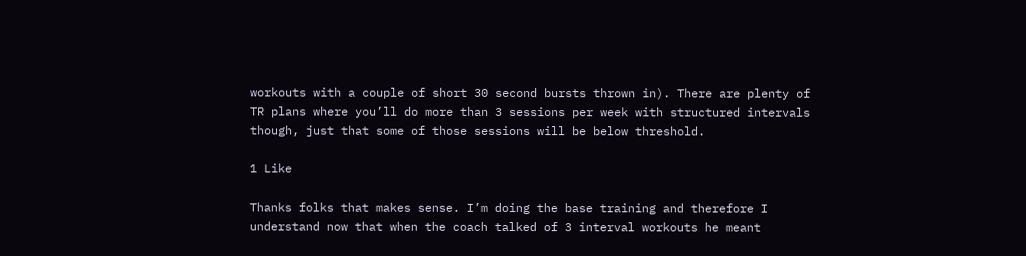workouts with a couple of short 30 second bursts thrown in). There are plenty of TR plans where you’ll do more than 3 sessions per week with structured intervals though, just that some of those sessions will be below threshold.

1 Like

Thanks folks that makes sense. I’m doing the base training and therefore I understand now that when the coach talked of 3 interval workouts he meant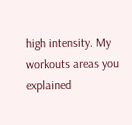high intensity. My workouts areas you explained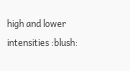high and lower intensities :blush: